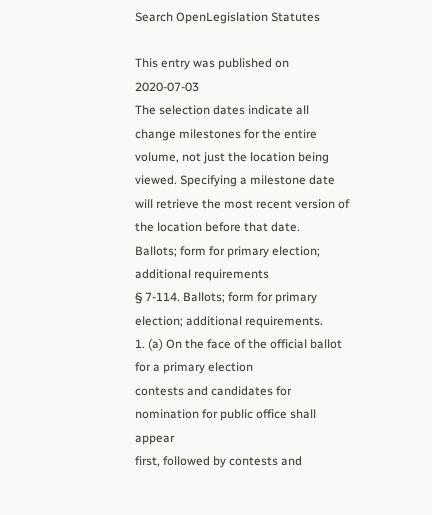Search OpenLegislation Statutes

This entry was published on 2020-07-03
The selection dates indicate all change milestones for the entire volume, not just the location being viewed. Specifying a milestone date will retrieve the most recent version of the location before that date.
Ballots; form for primary election; additional requirements
§ 7-114. Ballots; form for primary election; additional requirements.
1. (a) On the face of the official ballot for a primary election
contests and candidates for nomination for public office shall appear
first, followed by contests and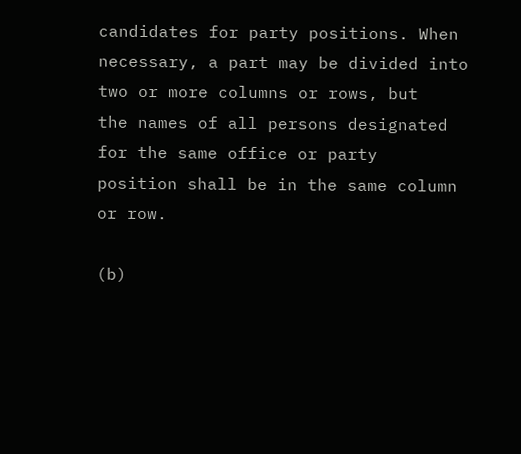candidates for party positions. When
necessary, a part may be divided into two or more columns or rows, but
the names of all persons designated for the same office or party
position shall be in the same column or row.

(b)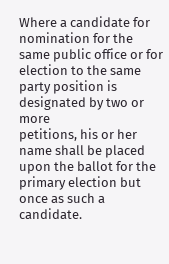Where a candidate for nomination for the same public office or for
election to the same party position is designated by two or more
petitions, his or her name shall be placed upon the ballot for the
primary election but once as such a candidate.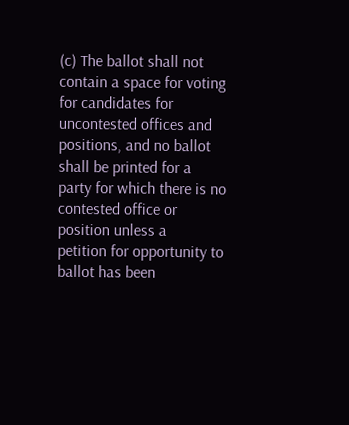(c) The ballot shall not contain a space for voting for candidates for
uncontested offices and positions, and no ballot shall be printed for a
party for which there is no contested office or position unless a
petition for opportunity to ballot has been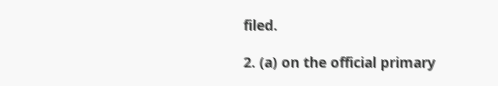filed.

2. (a) on the official primary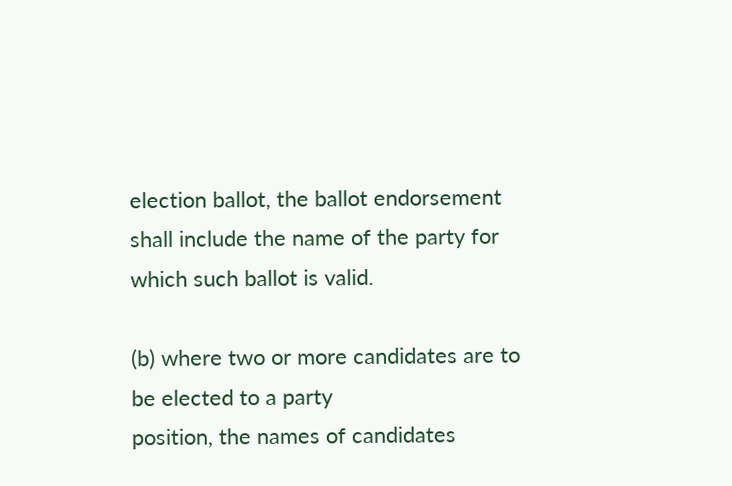election ballot, the ballot endorsement
shall include the name of the party for which such ballot is valid.

(b) where two or more candidates are to be elected to a party
position, the names of candidates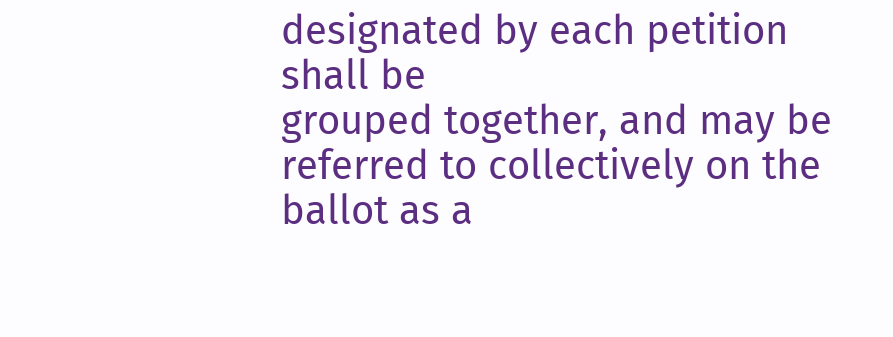designated by each petition shall be
grouped together, and may be referred to collectively on the ballot as a